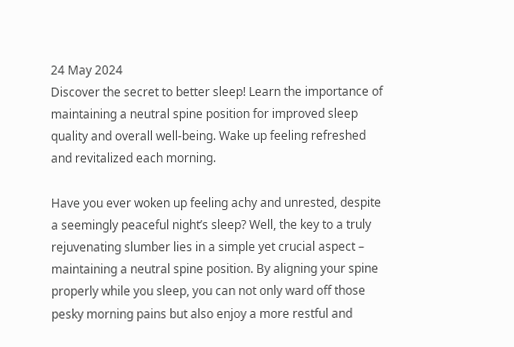24 May 2024
Discover the secret to better sleep! Learn the importance of maintaining a neutral spine position for improved sleep quality and overall well-being. Wake up feeling refreshed and revitalized each morning.

Have you ever woken up feeling achy and unrested, despite a seemingly peaceful night’s sleep? Well, the key to a truly rejuvenating slumber lies in a simple yet crucial aspect – maintaining a neutral spine position. By aligning your spine properly while you sleep, you can not only ward off those pesky morning pains but also enjoy a more restful and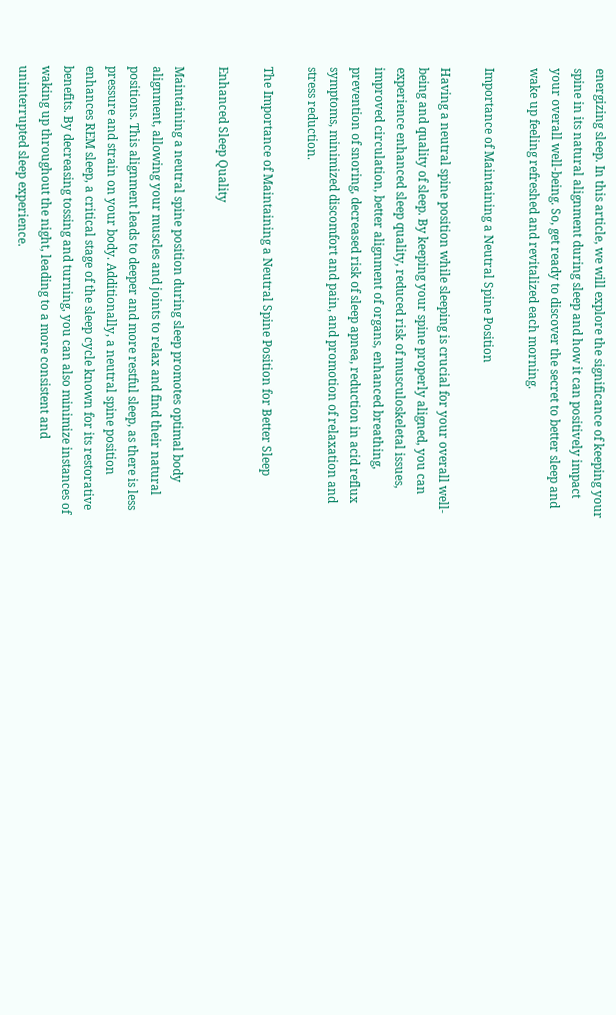energizing sleep. In this article, we will explore the significance of keeping your spine in its natural alignment during sleep and how it can positively impact your overall well-being. So, get ready to discover the secret to better sleep and wake up feeling refreshed and revitalized each morning.

Importance of Maintaining a Neutral Spine Position

Having a neutral spine position while sleeping is crucial for your overall well-being and quality of sleep. By keeping your spine properly aligned, you can experience enhanced sleep quality, reduced risk of musculoskeletal issues, improved circulation, better alignment of organs, enhanced breathing, prevention of snoring, decreased risk of sleep apnea, reduction in acid reflux symptoms, minimized discomfort and pain, and promotion of relaxation and stress reduction.

The Importance of Maintaining a Neutral Spine Position for Better Sleep

Enhanced Sleep Quality

Maintaining a neutral spine position during sleep promotes optimal body alignment, allowing your muscles and joints to relax and find their natural positions. This alignment leads to deeper and more restful sleep, as there is less pressure and strain on your body. Additionally, a neutral spine position enhances REM sleep, a critical stage of the sleep cycle known for its restorative benefits. By decreasing tossing and turning, you can also minimize instances of waking up throughout the night, leading to a more consistent and uninterrupted sleep experience.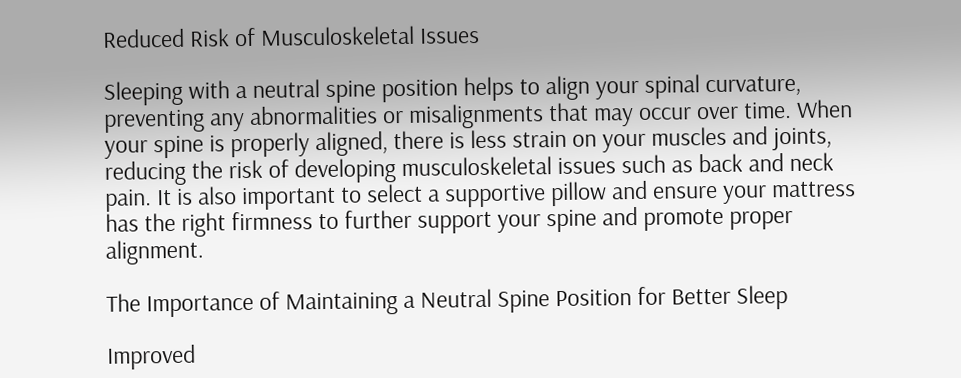Reduced Risk of Musculoskeletal Issues

Sleeping with a neutral spine position helps to align your spinal curvature, preventing any abnormalities or misalignments that may occur over time. When your spine is properly aligned, there is less strain on your muscles and joints, reducing the risk of developing musculoskeletal issues such as back and neck pain. It is also important to select a supportive pillow and ensure your mattress has the right firmness to further support your spine and promote proper alignment.

The Importance of Maintaining a Neutral Spine Position for Better Sleep

Improved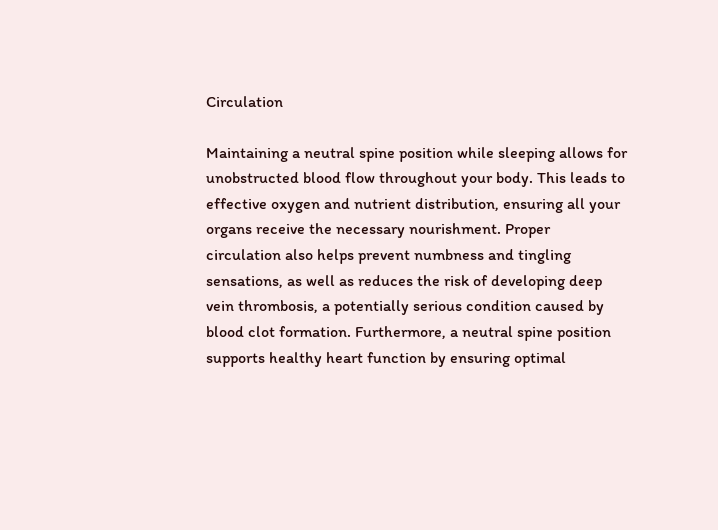Circulation

Maintaining a neutral spine position while sleeping allows for unobstructed blood flow throughout your body. This leads to effective oxygen and nutrient distribution, ensuring all your organs receive the necessary nourishment. Proper circulation also helps prevent numbness and tingling sensations, as well as reduces the risk of developing deep vein thrombosis, a potentially serious condition caused by blood clot formation. Furthermore, a neutral spine position supports healthy heart function by ensuring optimal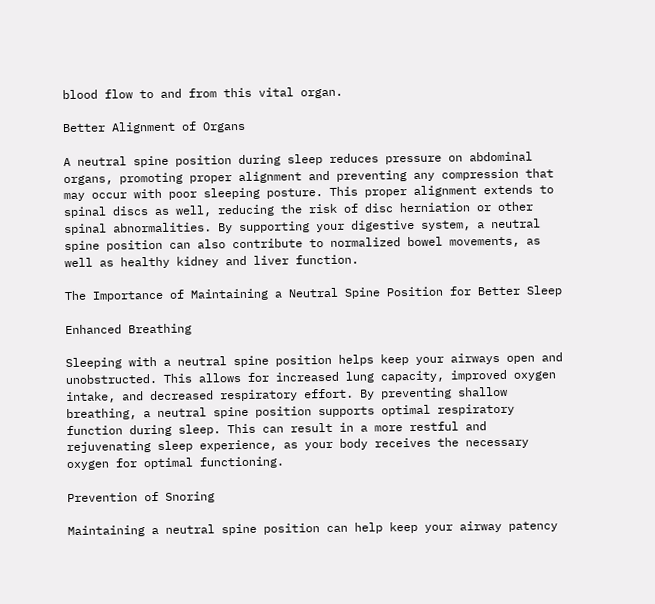blood flow to and from this vital organ.

Better Alignment of Organs

A neutral spine position during sleep reduces pressure on abdominal organs, promoting proper alignment and preventing any compression that may occur with poor sleeping posture. This proper alignment extends to spinal discs as well, reducing the risk of disc herniation or other spinal abnormalities. By supporting your digestive system, a neutral spine position can also contribute to normalized bowel movements, as well as healthy kidney and liver function.

The Importance of Maintaining a Neutral Spine Position for Better Sleep

Enhanced Breathing

Sleeping with a neutral spine position helps keep your airways open and unobstructed. This allows for increased lung capacity, improved oxygen intake, and decreased respiratory effort. By preventing shallow breathing, a neutral spine position supports optimal respiratory function during sleep. This can result in a more restful and rejuvenating sleep experience, as your body receives the necessary oxygen for optimal functioning.

Prevention of Snoring

Maintaining a neutral spine position can help keep your airway patency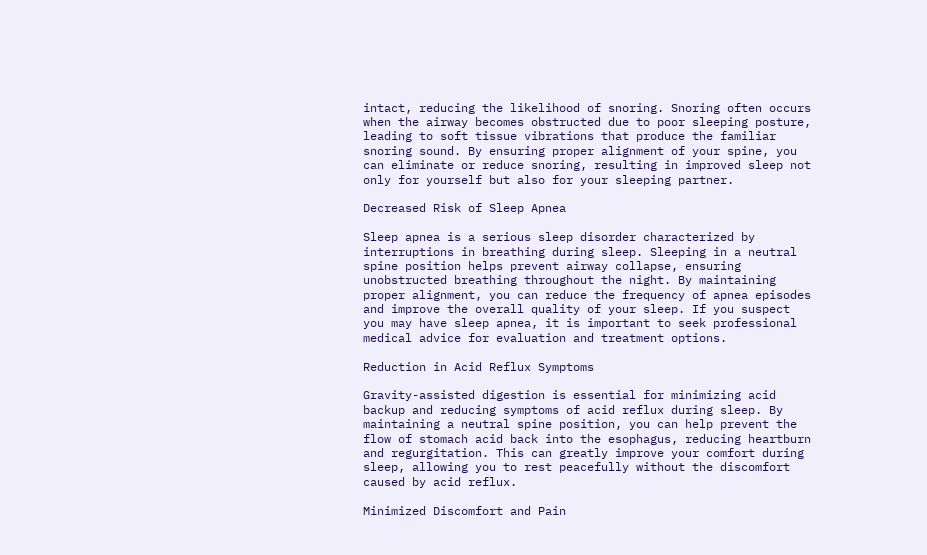intact, reducing the likelihood of snoring. Snoring often occurs when the airway becomes obstructed due to poor sleeping posture, leading to soft tissue vibrations that produce the familiar snoring sound. By ensuring proper alignment of your spine, you can eliminate or reduce snoring, resulting in improved sleep not only for yourself but also for your sleeping partner.

Decreased Risk of Sleep Apnea

Sleep apnea is a serious sleep disorder characterized by interruptions in breathing during sleep. Sleeping in a neutral spine position helps prevent airway collapse, ensuring unobstructed breathing throughout the night. By maintaining proper alignment, you can reduce the frequency of apnea episodes and improve the overall quality of your sleep. If you suspect you may have sleep apnea, it is important to seek professional medical advice for evaluation and treatment options.

Reduction in Acid Reflux Symptoms

Gravity-assisted digestion is essential for minimizing acid backup and reducing symptoms of acid reflux during sleep. By maintaining a neutral spine position, you can help prevent the flow of stomach acid back into the esophagus, reducing heartburn and regurgitation. This can greatly improve your comfort during sleep, allowing you to rest peacefully without the discomfort caused by acid reflux.

Minimized Discomfort and Pain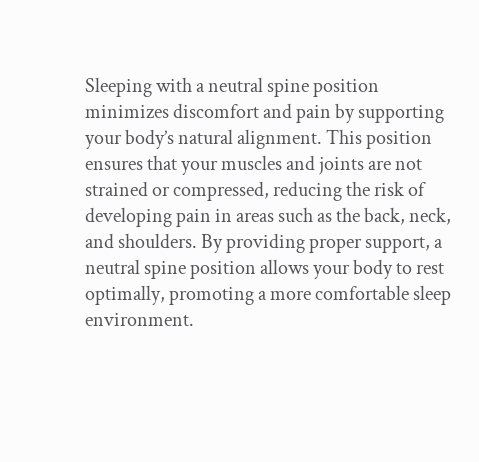Sleeping with a neutral spine position minimizes discomfort and pain by supporting your body’s natural alignment. This position ensures that your muscles and joints are not strained or compressed, reducing the risk of developing pain in areas such as the back, neck, and shoulders. By providing proper support, a neutral spine position allows your body to rest optimally, promoting a more comfortable sleep environment.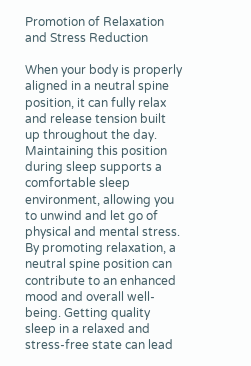Promotion of Relaxation and Stress Reduction

When your body is properly aligned in a neutral spine position, it can fully relax and release tension built up throughout the day. Maintaining this position during sleep supports a comfortable sleep environment, allowing you to unwind and let go of physical and mental stress. By promoting relaxation, a neutral spine position can contribute to an enhanced mood and overall well-being. Getting quality sleep in a relaxed and stress-free state can lead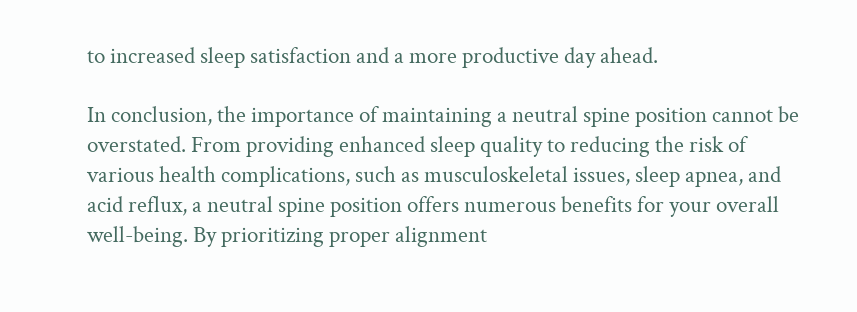to increased sleep satisfaction and a more productive day ahead.

In conclusion, the importance of maintaining a neutral spine position cannot be overstated. From providing enhanced sleep quality to reducing the risk of various health complications, such as musculoskeletal issues, sleep apnea, and acid reflux, a neutral spine position offers numerous benefits for your overall well-being. By prioritizing proper alignment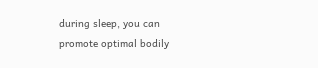during sleep, you can promote optimal bodily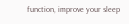function, improve your sleep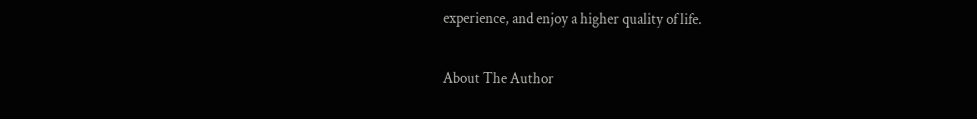experience, and enjoy a higher quality of life.

About The Author